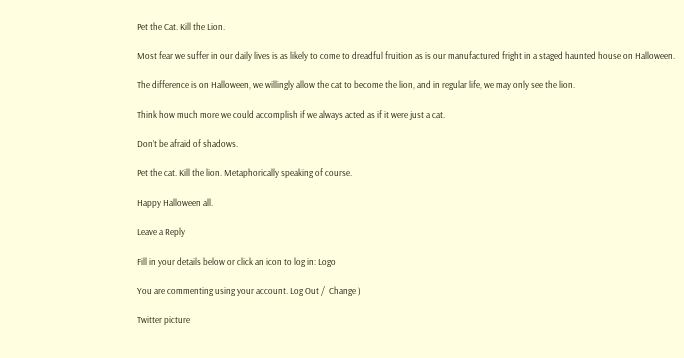Pet the Cat. Kill the Lion.

Most fear we suffer in our daily lives is as likely to come to dreadful fruition as is our manufactured fright in a staged haunted house on Halloween.

The difference is on Halloween, we willingly allow the cat to become the lion, and in regular life, we may only see the lion.

Think how much more we could accomplish if we always acted as if it were just a cat.

Don’t be afraid of shadows.

Pet the cat. Kill the lion. Metaphorically speaking of course.

Happy Halloween all.

Leave a Reply

Fill in your details below or click an icon to log in: Logo

You are commenting using your account. Log Out /  Change )

Twitter picture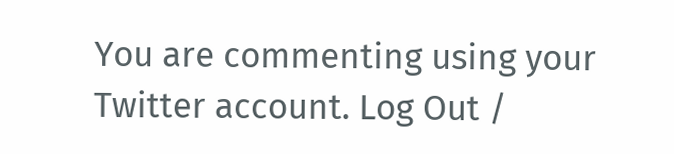You are commenting using your Twitter account. Log Out /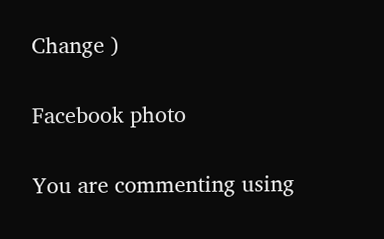Change )

Facebook photo

You are commenting using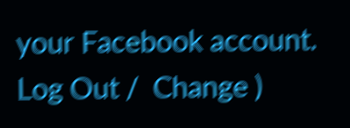your Facebook account. Log Out /  Change )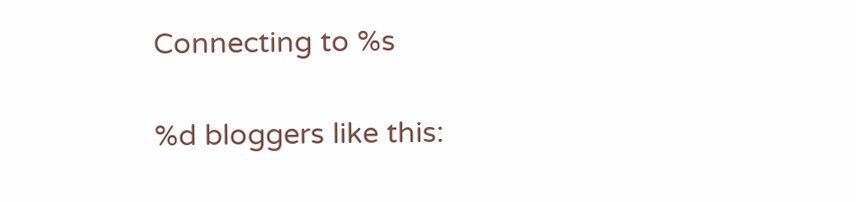Connecting to %s

%d bloggers like this: